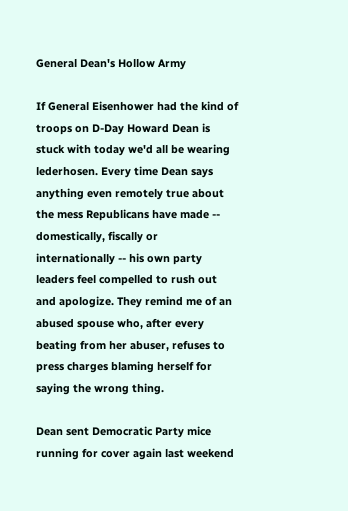General Dean's Hollow Army

If General Eisenhower had the kind of troops on D-Day Howard Dean is stuck with today we'd all be wearing lederhosen. Every time Dean says anything even remotely true about the mess Republicans have made -- domestically, fiscally or internationally -- his own party leaders feel compelled to rush out and apologize. They remind me of an abused spouse who, after every beating from her abuser, refuses to press charges blaming herself for saying the wrong thing.

Dean sent Democratic Party mice running for cover again last weekend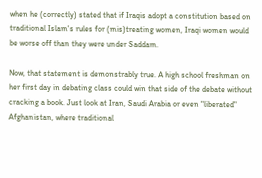when he (correctly) stated that if Iraqis adopt a constitution based on traditional Islam's rules for (mis)treating women, Iraqi women would be worse off than they were under Saddam.

Now, that statement is demonstrably true. A high school freshman on her first day in debating class could win that side of the debate without cracking a book. Just look at Iran, Saudi Arabia or even "liberated" Afghanistan, where traditional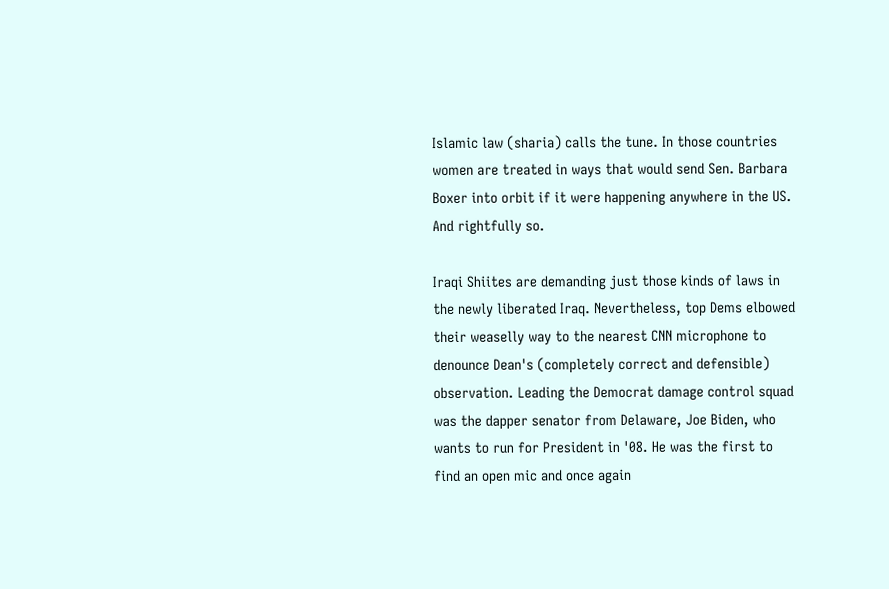Islamic law (sharia) calls the tune. In those countries women are treated in ways that would send Sen. Barbara Boxer into orbit if it were happening anywhere in the US. And rightfully so.

Iraqi Shiites are demanding just those kinds of laws in the newly liberated Iraq. Nevertheless, top Dems elbowed their weaselly way to the nearest CNN microphone to denounce Dean's (completely correct and defensible) observation. Leading the Democrat damage control squad was the dapper senator from Delaware, Joe Biden, who wants to run for President in '08. He was the first to find an open mic and once again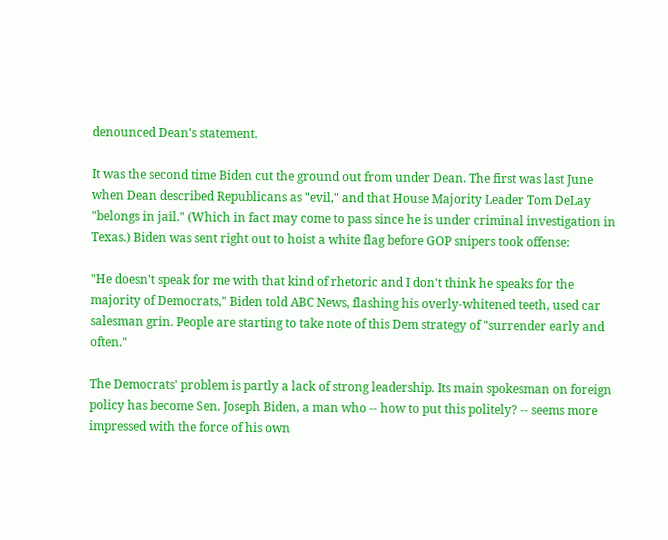denounced Dean's statement.

It was the second time Biden cut the ground out from under Dean. The first was last June when Dean described Republicans as "evil," and that House Majority Leader Tom DeLay "belongs in jail." (Which in fact may come to pass since he is under criminal investigation in Texas.) Biden was sent right out to hoist a white flag before GOP snipers took offense:

"He doesn't speak for me with that kind of rhetoric and I don't think he speaks for the majority of Democrats," Biden told ABC News, flashing his overly-whitened teeth, used car salesman grin. People are starting to take note of this Dem strategy of "surrender early and often."

The Democrats' problem is partly a lack of strong leadership. Its main spokesman on foreign policy has become Sen. Joseph Biden, a man who -- how to put this politely? -- seems more impressed with the force of his own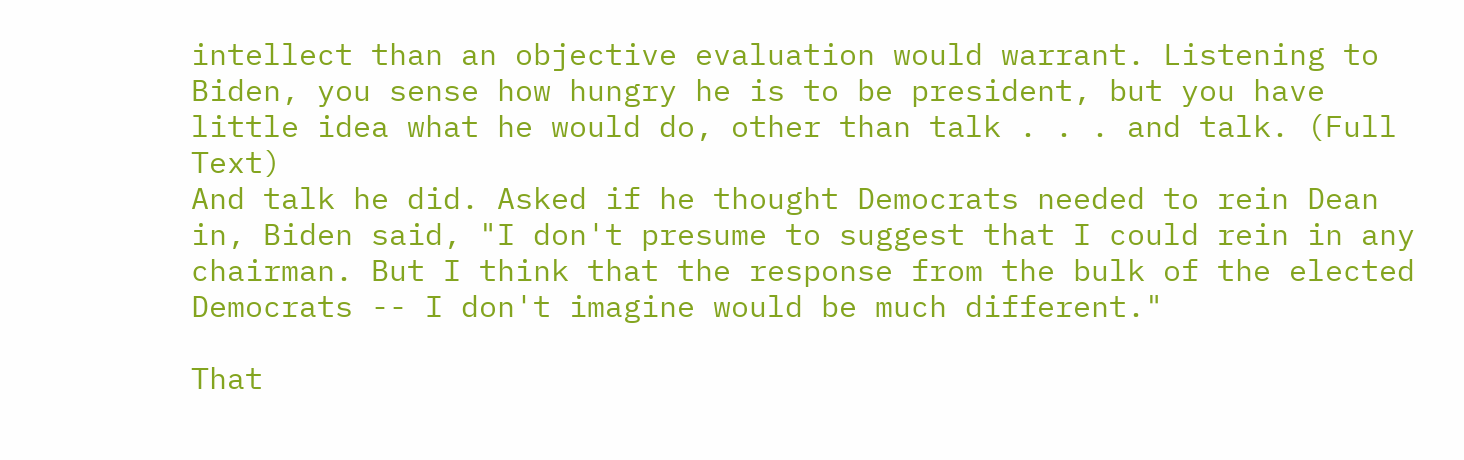intellect than an objective evaluation would warrant. Listening to Biden, you sense how hungry he is to be president, but you have little idea what he would do, other than talk . . . and talk. (Full Text)
And talk he did. Asked if he thought Democrats needed to rein Dean in, Biden said, "I don't presume to suggest that I could rein in any chairman. But I think that the response from the bulk of the elected Democrats -- I don't imagine would be much different."

That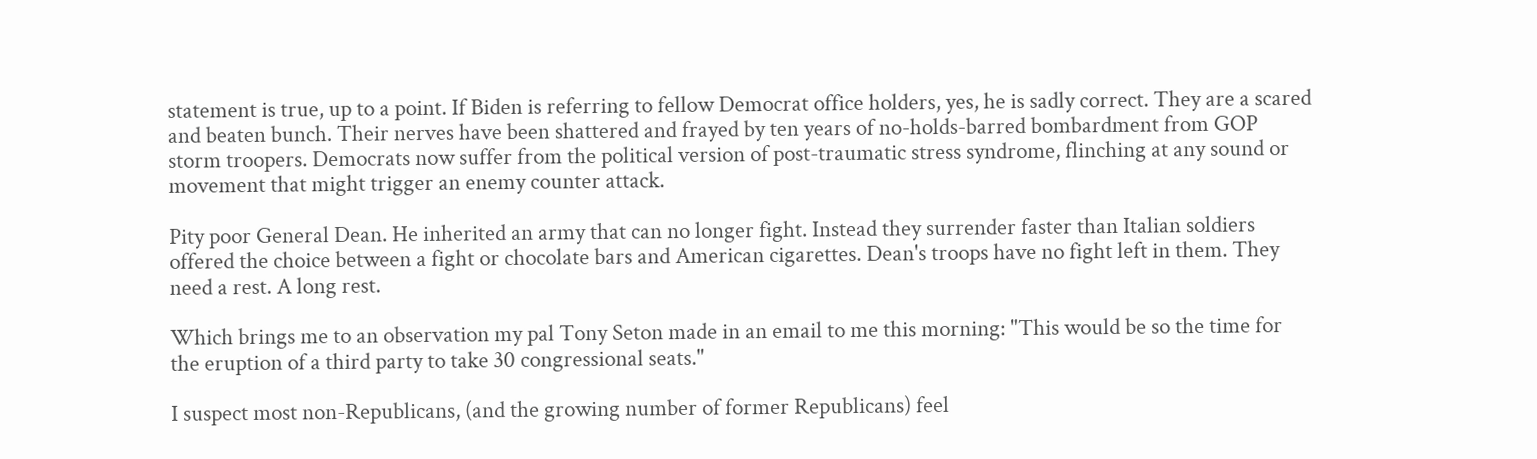statement is true, up to a point. If Biden is referring to fellow Democrat office holders, yes, he is sadly correct. They are a scared and beaten bunch. Their nerves have been shattered and frayed by ten years of no-holds-barred bombardment from GOP storm troopers. Democrats now suffer from the political version of post-traumatic stress syndrome, flinching at any sound or movement that might trigger an enemy counter attack.

Pity poor General Dean. He inherited an army that can no longer fight. Instead they surrender faster than Italian soldiers offered the choice between a fight or chocolate bars and American cigarettes. Dean's troops have no fight left in them. They need a rest. A long rest.

Which brings me to an observation my pal Tony Seton made in an email to me this morning: "This would be so the time for the eruption of a third party to take 30 congressional seats."

I suspect most non-Republicans, (and the growing number of former Republicans) feel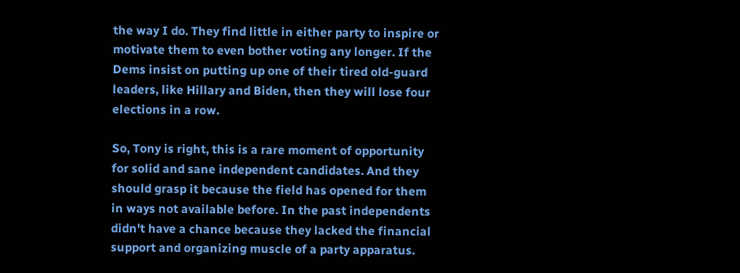the way I do. They find little in either party to inspire or motivate them to even bother voting any longer. If the Dems insist on putting up one of their tired old-guard leaders, like Hillary and Biden, then they will lose four elections in a row.

So, Tony is right, this is a rare moment of opportunity for solid and sane independent candidates. And they should grasp it because the field has opened for them in ways not available before. In the past independents didn't have a chance because they lacked the financial support and organizing muscle of a party apparatus.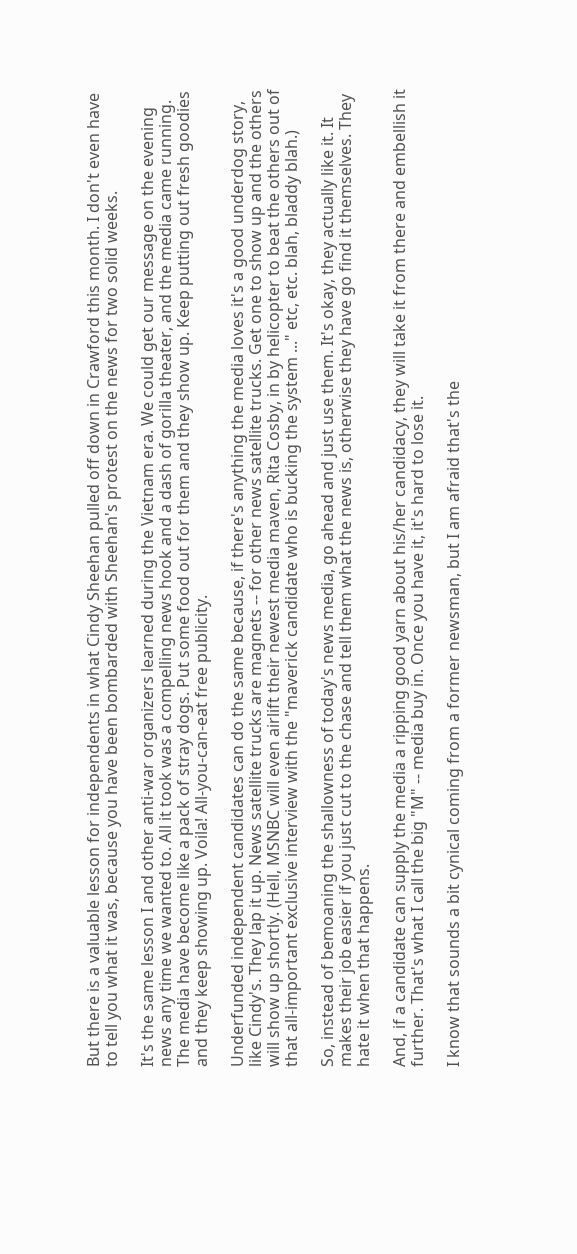But there is a valuable lesson for independents in what Cindy Sheehan pulled off down in Crawford this month. I don't even have to tell you what it was, because you have been bombarded with Sheehan's protest on the news for two solid weeks.

It's the same lesson I and other anti-war organizers learned during the Vietnam era. We could get our message on the evening news any time we wanted to. All it took was a compelling news hook and a dash of gorilla theater, and the media came running. The media have become like a pack of stray dogs. Put some food out for them and they show up. Keep putting out fresh goodies and they keep showing up. Voila! All-you-can-eat free publicity.

Underfunded independent candidates can do the same because, if there's anything the media loves it's a good underdog story, like Cindy's. They lap it up. News satellite trucks are magnets -- for other news satellite trucks. Get one to show up and the others will show up shortly. (Hell, MSNBC will even airlift their newest media maven, Rita Cosby, in by helicopter to beat the others out of that all-important exclusive interview with the "maverick candidate who is bucking the system ..." etc, etc. blah, bladdy blah.)

So, instead of bemoaning the shallowness of today's news media, go ahead and just use them. It's okay, they actually like it. It makes their job easier if you just cut to the chase and tell them what the news is, otherwise they have go find it themselves. They hate it when that happens.

And, if a candidate can supply the media a ripping good yarn about his/her candidacy, they will take it from there and embellish it further. That's what I call the big "M" -- media buy in. Once you have it, it's hard to lose it.

I know that sounds a bit cynical coming from a former newsman, but I am afraid that's the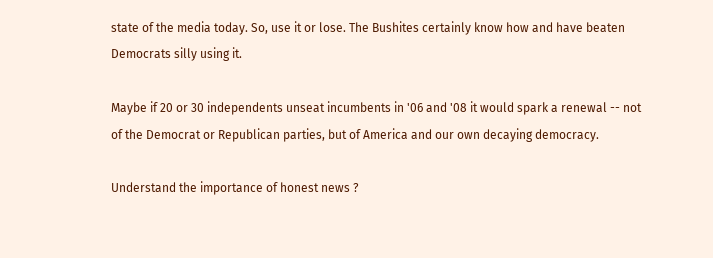state of the media today. So, use it or lose. The Bushites certainly know how and have beaten Democrats silly using it.

Maybe if 20 or 30 independents unseat incumbents in '06 and '08 it would spark a renewal -- not of the Democrat or Republican parties, but of America and our own decaying democracy.

Understand the importance of honest news ?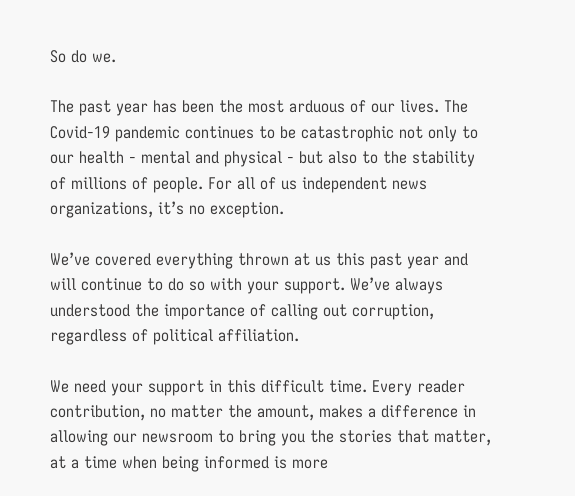So do we.

The past year has been the most arduous of our lives. The Covid-19 pandemic continues to be catastrophic not only to our health - mental and physical - but also to the stability of millions of people. For all of us independent news organizations, it’s no exception.

We’ve covered everything thrown at us this past year and will continue to do so with your support. We’ve always understood the importance of calling out corruption, regardless of political affiliation.

We need your support in this difficult time. Every reader contribution, no matter the amount, makes a difference in allowing our newsroom to bring you the stories that matter, at a time when being informed is more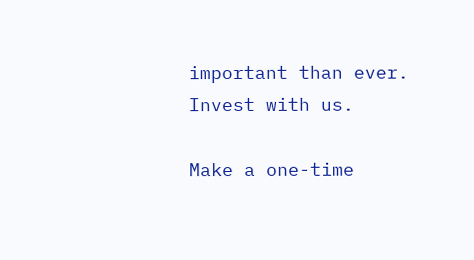important than ever. Invest with us.

Make a one-time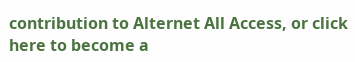contribution to Alternet All Access, or click here to become a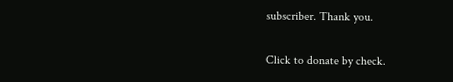subscriber. Thank you.

Click to donate by check.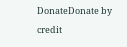DonateDonate by credit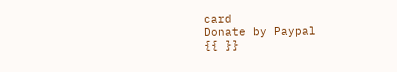card
Donate by Paypal
{{ }}